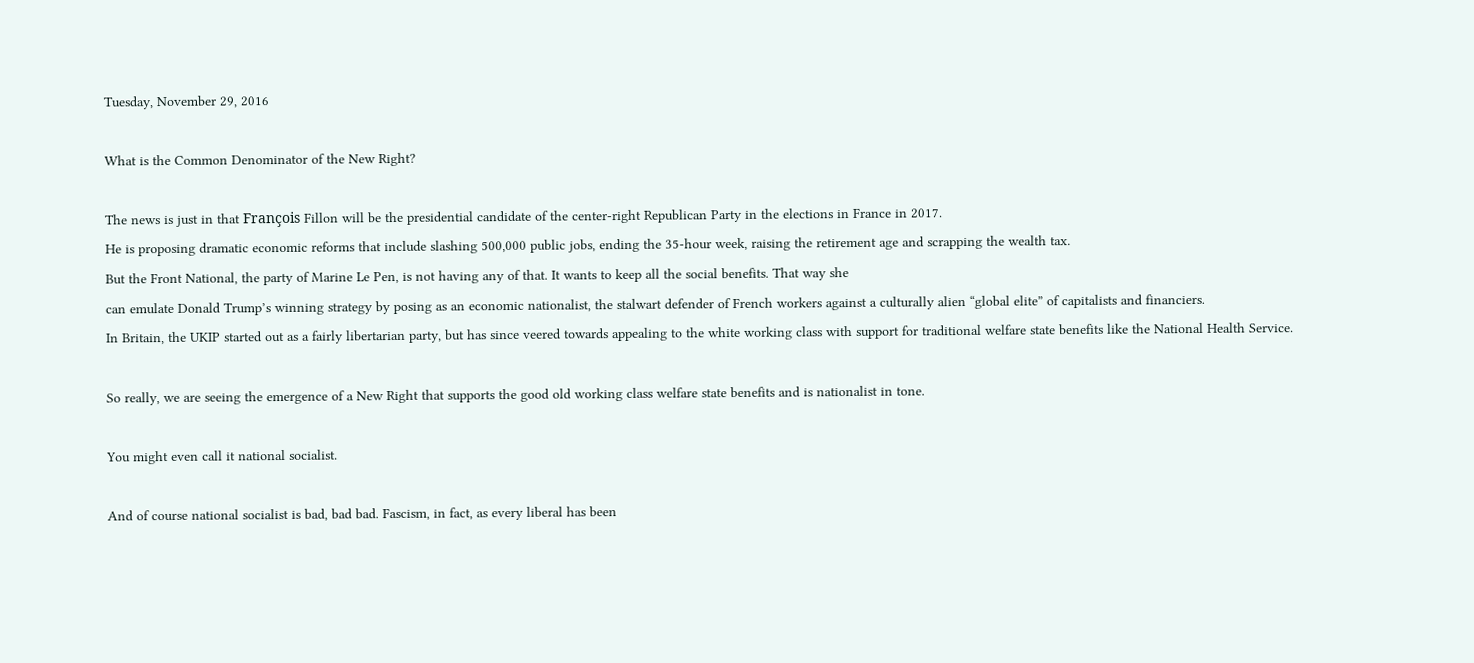Tuesday, November 29, 2016

What is the Common Denominator of the New Right?

The news is just in that François Fillon will be the presidential candidate of the center-right Republican Party in the elections in France in 2017.
He is proposing dramatic economic reforms that include slashing 500,000 public jobs, ending the 35-hour week, raising the retirement age and scrapping the wealth tax.
But the Front National, the party of Marine Le Pen, is not having any of that. It wants to keep all the social benefits. That way she
can emulate Donald Trump’s winning strategy by posing as an economic nationalist, the stalwart defender of French workers against a culturally alien “global elite” of capitalists and financiers.
In Britain, the UKIP started out as a fairly libertarian party, but has since veered towards appealing to the white working class with support for traditional welfare state benefits like the National Health Service.

So really, we are seeing the emergence of a New Right that supports the good old working class welfare state benefits and is nationalist in tone.

You might even call it national socialist.

And of course national socialist is bad, bad bad. Fascism, in fact, as every liberal has been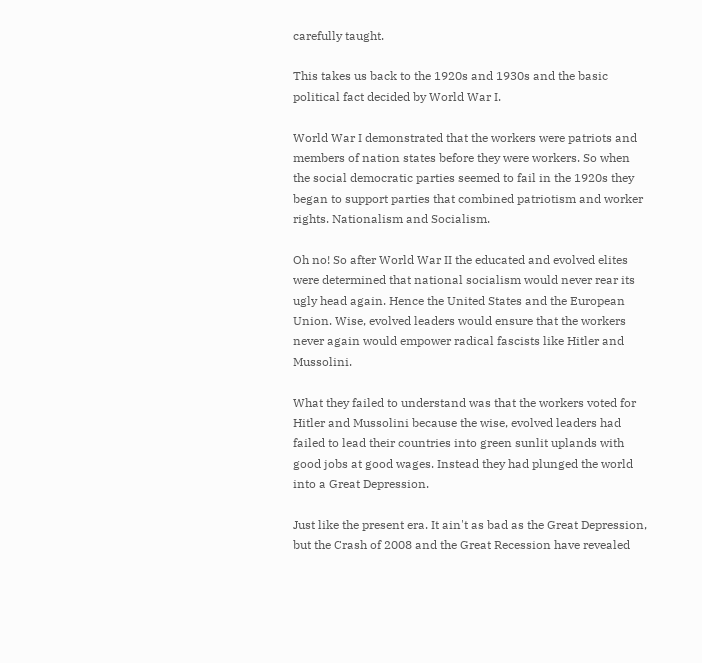carefully taught.

This takes us back to the 1920s and 1930s and the basic political fact decided by World War I.

World War I demonstrated that the workers were patriots and members of nation states before they were workers. So when the social democratic parties seemed to fail in the 1920s they began to support parties that combined patriotism and worker rights. Nationalism and Socialism.

Oh no! So after World War II the educated and evolved elites were determined that national socialism would never rear its ugly head again. Hence the United States and the European Union. Wise, evolved leaders would ensure that the workers never again would empower radical fascists like Hitler and Mussolini.

What they failed to understand was that the workers voted for Hitler and Mussolini because the wise, evolved leaders had failed to lead their countries into green sunlit uplands with good jobs at good wages. Instead they had plunged the world into a Great Depression.

Just like the present era. It ain't as bad as the Great Depression, but the Crash of 2008 and the Great Recession have revealed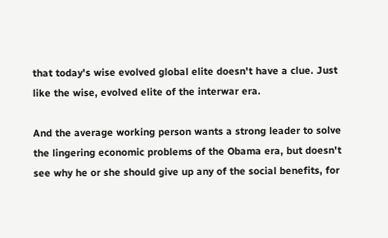that today's wise evolved global elite doesn't have a clue. Just like the wise, evolved elite of the interwar era.

And the average working person wants a strong leader to solve the lingering economic problems of the Obama era, but doesn't see why he or she should give up any of the social benefits, for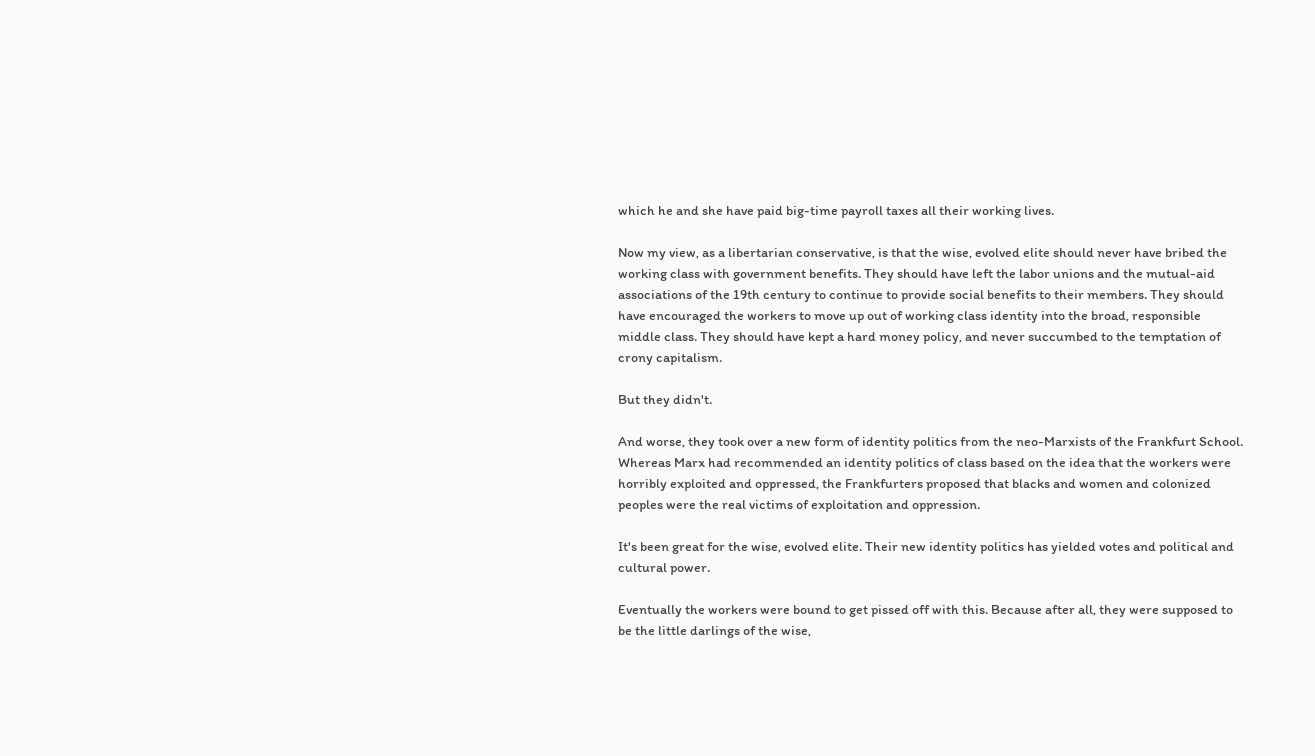which he and she have paid big-time payroll taxes all their working lives.

Now my view, as a libertarian conservative, is that the wise, evolved elite should never have bribed the working class with government benefits. They should have left the labor unions and the mutual-aid associations of the 19th century to continue to provide social benefits to their members. They should have encouraged the workers to move up out of working class identity into the broad, responsible middle class. They should have kept a hard money policy, and never succumbed to the temptation of crony capitalism.

But they didn't.

And worse, they took over a new form of identity politics from the neo-Marxists of the Frankfurt School. Whereas Marx had recommended an identity politics of class based on the idea that the workers were horribly exploited and oppressed, the Frankfurters proposed that blacks and women and colonized peoples were the real victims of exploitation and oppression.

It's been great for the wise, evolved elite. Their new identity politics has yielded votes and political and cultural power.

Eventually the workers were bound to get pissed off with this. Because after all, they were supposed to be the little darlings of the wise,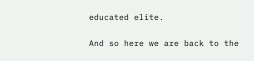educated elite.

And so here we are back to the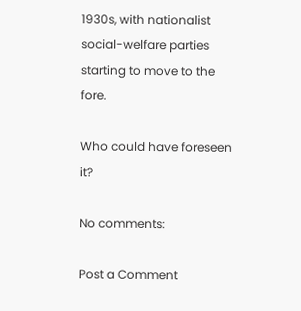1930s, with nationalist social-welfare parties starting to move to the fore.

Who could have foreseen it?

No comments:

Post a Comment